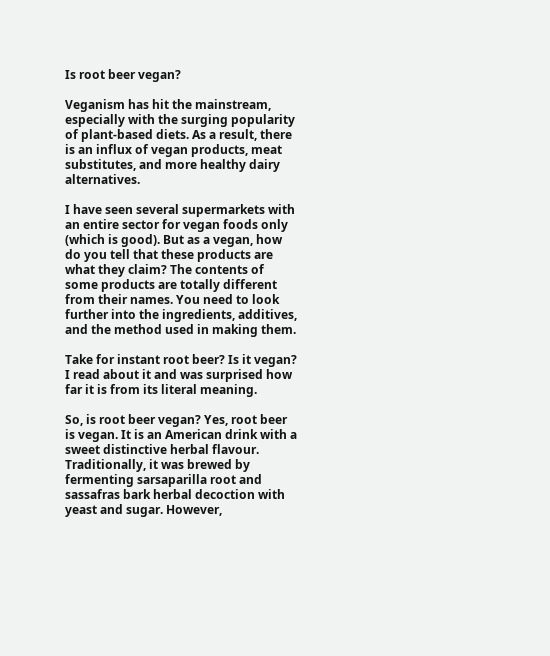Is root beer vegan?

Veganism has hit the mainstream, especially with the surging popularity of plant-based diets. As a result, there is an influx of vegan products, meat substitutes, and more healthy dairy alternatives.

I have seen several supermarkets with an entire sector for vegan foods only (which is good). But as a vegan, how do you tell that these products are what they claim? The contents of some products are totally different from their names. You need to look further into the ingredients, additives, and the method used in making them.

Take for instant root beer? Is it vegan? I read about it and was surprised how far it is from its literal meaning.

So, is root beer vegan? Yes, root beer is vegan. It is an American drink with a sweet distinctive herbal flavour. Traditionally, it was brewed by fermenting sarsaparilla root and sassafras bark herbal decoction with yeast and sugar. However,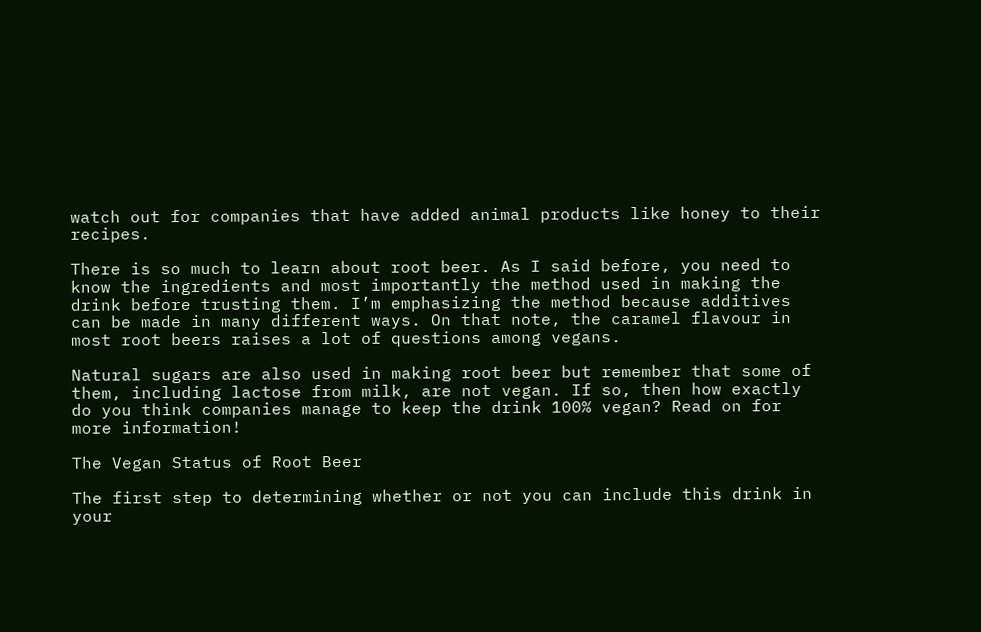watch out for companies that have added animal products like honey to their recipes.

There is so much to learn about root beer. As I said before, you need to know the ingredients and most importantly the method used in making the drink before trusting them. I’m emphasizing the method because additives can be made in many different ways. On that note, the caramel flavour in most root beers raises a lot of questions among vegans.

Natural sugars are also used in making root beer but remember that some of them, including lactose from milk, are not vegan. If so, then how exactly do you think companies manage to keep the drink 100% vegan? Read on for more information!

The Vegan Status of Root Beer

The first step to determining whether or not you can include this drink in your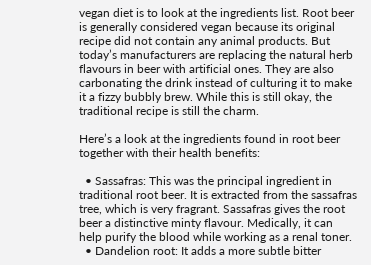vegan diet is to look at the ingredients list. Root beer is generally considered vegan because its original recipe did not contain any animal products. But today’s manufacturers are replacing the natural herb flavours in beer with artificial ones. They are also carbonating the drink instead of culturing it to make it a fizzy bubbly brew. While this is still okay, the traditional recipe is still the charm.

Here’s a look at the ingredients found in root beer together with their health benefits:

  • Sassafras: This was the principal ingredient in traditional root beer. It is extracted from the sassafras tree, which is very fragrant. Sassafras gives the root beer a distinctive minty flavour. Medically, it can help purify the blood while working as a renal toner.
  • Dandelion root: It adds a more subtle bitter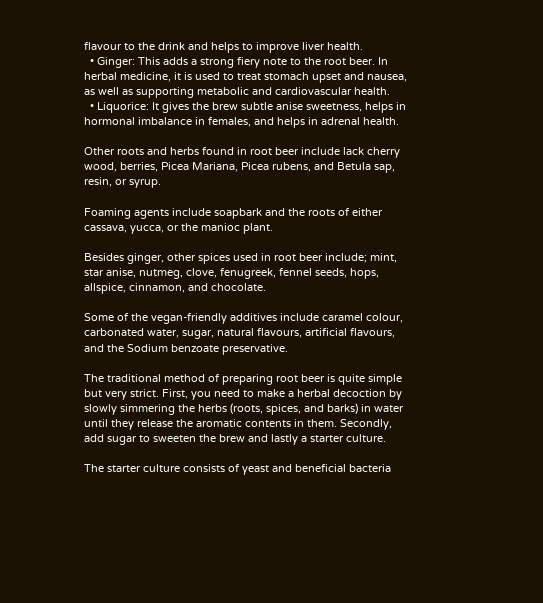flavour to the drink and helps to improve liver health.
  • Ginger: This adds a strong fiery note to the root beer. In herbal medicine, it is used to treat stomach upset and nausea, as well as supporting metabolic and cardiovascular health.
  • Liquorice: It gives the brew subtle anise sweetness, helps in hormonal imbalance in females, and helps in adrenal health.

Other roots and herbs found in root beer include lack cherry wood, berries, Picea Mariana, Picea rubens, and Betula sap, resin, or syrup.

Foaming agents include soapbark and the roots of either cassava, yucca, or the manioc plant.

Besides ginger, other spices used in root beer include; mint, star anise, nutmeg, clove, fenugreek, fennel seeds, hops, allspice, cinnamon, and chocolate.

Some of the vegan-friendly additives include caramel colour, carbonated water, sugar, natural flavours, artificial flavours, and the Sodium benzoate preservative.

The traditional method of preparing root beer is quite simple but very strict. First, you need to make a herbal decoction by slowly simmering the herbs (roots, spices, and barks) in water until they release the aromatic contents in them. Secondly, add sugar to sweeten the brew and lastly a starter culture.

The starter culture consists of yeast and beneficial bacteria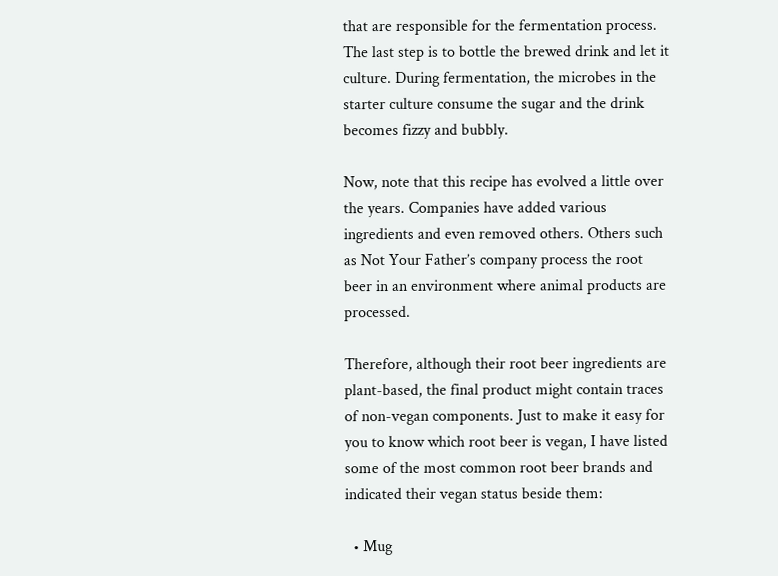that are responsible for the fermentation process. The last step is to bottle the brewed drink and let it culture. During fermentation, the microbes in the starter culture consume the sugar and the drink becomes fizzy and bubbly.

Now, note that this recipe has evolved a little over the years. Companies have added various ingredients and even removed others. Others such as Not Your Father’s company process the root beer in an environment where animal products are processed.

Therefore, although their root beer ingredients are plant-based, the final product might contain traces of non-vegan components. Just to make it easy for you to know which root beer is vegan, I have listed some of the most common root beer brands and indicated their vegan status beside them:

  • Mug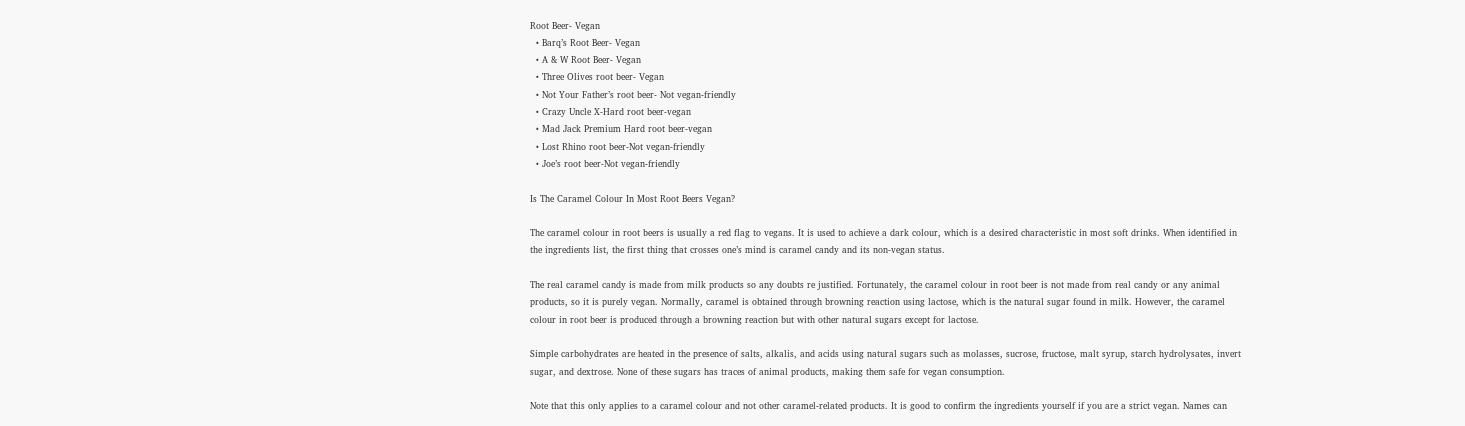Root Beer- Vegan
  • Barq’s Root Beer- Vegan
  • A & W Root Beer- Vegan
  • Three Olives root beer- Vegan
  • Not Your Father’s root beer- Not vegan-friendly
  • Crazy Uncle X-Hard root beer-vegan
  • Mad Jack Premium Hard root beer-vegan
  • Lost Rhino root beer-Not vegan-friendly
  • Joe’s root beer-Not vegan-friendly

Is The Caramel Colour In Most Root Beers Vegan?

The caramel colour in root beers is usually a red flag to vegans. It is used to achieve a dark colour, which is a desired characteristic in most soft drinks. When identified in the ingredients list, the first thing that crosses one’s mind is caramel candy and its non-vegan status.

The real caramel candy is made from milk products so any doubts re justified. Fortunately, the caramel colour in root beer is not made from real candy or any animal products, so it is purely vegan. Normally, caramel is obtained through browning reaction using lactose, which is the natural sugar found in milk. However, the caramel colour in root beer is produced through a browning reaction but with other natural sugars except for lactose.

Simple carbohydrates are heated in the presence of salts, alkalis, and acids using natural sugars such as molasses, sucrose, fructose, malt syrup, starch hydrolysates, invert sugar, and dextrose. None of these sugars has traces of animal products, making them safe for vegan consumption.

Note that this only applies to a caramel colour and not other caramel-related products. It is good to confirm the ingredients yourself if you are a strict vegan. Names can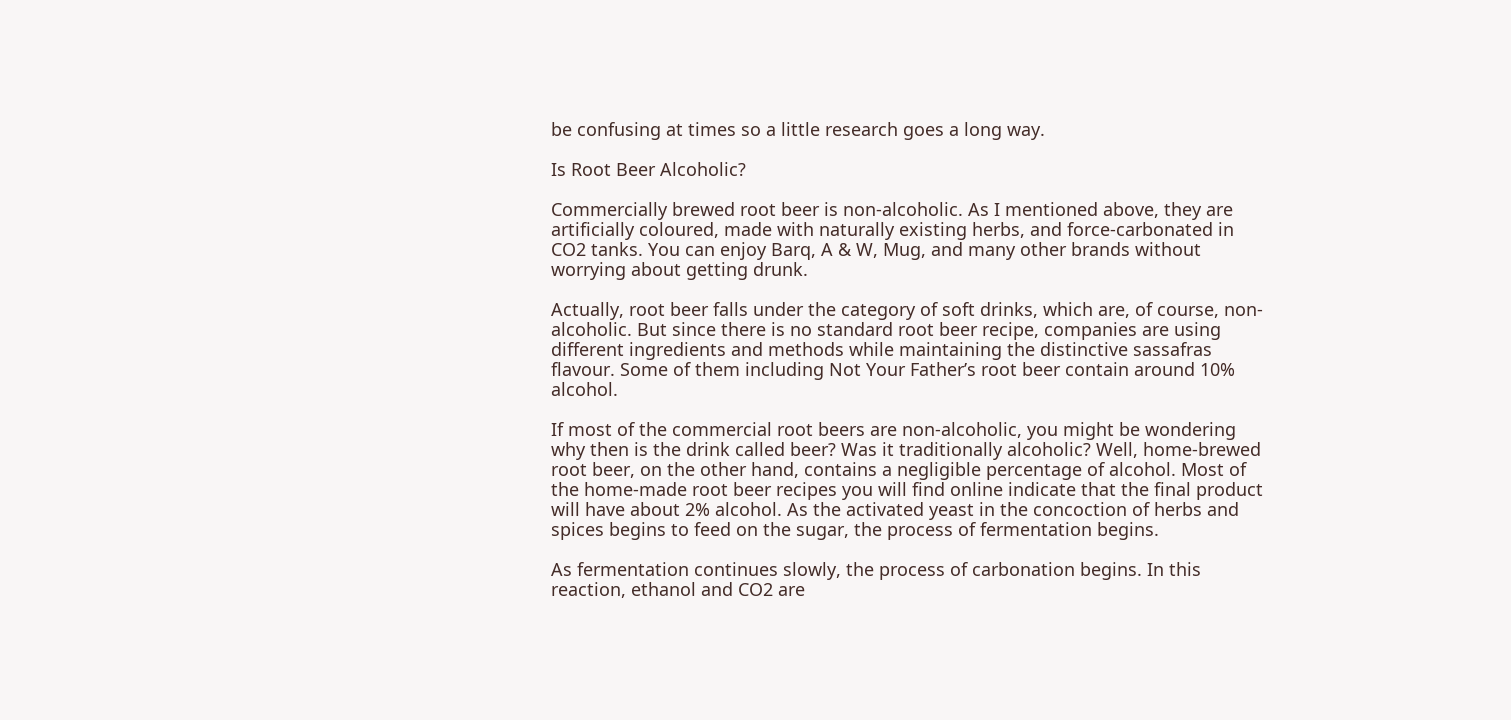be confusing at times so a little research goes a long way.

Is Root Beer Alcoholic?

Commercially brewed root beer is non-alcoholic. As I mentioned above, they are artificially coloured, made with naturally existing herbs, and force-carbonated in CO2 tanks. You can enjoy Barq, A & W, Mug, and many other brands without worrying about getting drunk.

Actually, root beer falls under the category of soft drinks, which are, of course, non-alcoholic. But since there is no standard root beer recipe, companies are using different ingredients and methods while maintaining the distinctive sassafras flavour. Some of them including Not Your Father’s root beer contain around 10% alcohol.

If most of the commercial root beers are non-alcoholic, you might be wondering why then is the drink called beer? Was it traditionally alcoholic? Well, home-brewed root beer, on the other hand, contains a negligible percentage of alcohol. Most of the home-made root beer recipes you will find online indicate that the final product will have about 2% alcohol. As the activated yeast in the concoction of herbs and spices begins to feed on the sugar, the process of fermentation begins.

As fermentation continues slowly, the process of carbonation begins. In this reaction, ethanol and CO2 are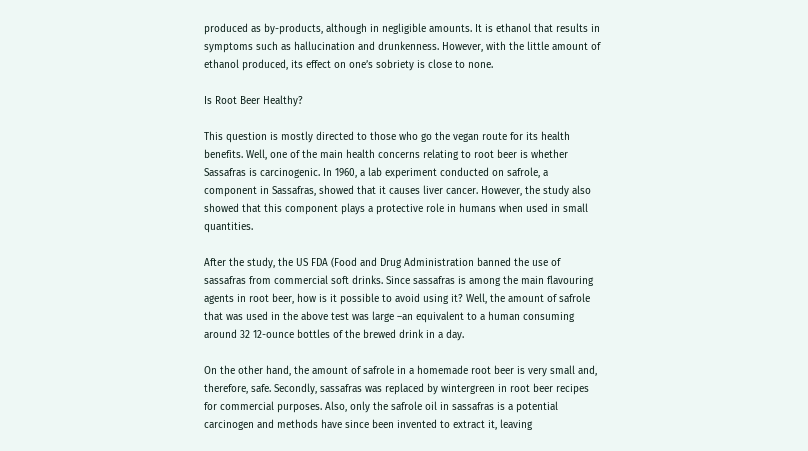produced as by-products, although in negligible amounts. It is ethanol that results in symptoms such as hallucination and drunkenness. However, with the little amount of ethanol produced, its effect on one’s sobriety is close to none.

Is Root Beer Healthy?

This question is mostly directed to those who go the vegan route for its health benefits. Well, one of the main health concerns relating to root beer is whether Sassafras is carcinogenic. In 1960, a lab experiment conducted on safrole, a component in Sassafras, showed that it causes liver cancer. However, the study also showed that this component plays a protective role in humans when used in small quantities.

After the study, the US FDA (Food and Drug Administration banned the use of sassafras from commercial soft drinks. Since sassafras is among the main flavouring agents in root beer, how is it possible to avoid using it? Well, the amount of safrole that was used in the above test was large –an equivalent to a human consuming around 32 12-ounce bottles of the brewed drink in a day.

On the other hand, the amount of safrole in a homemade root beer is very small and, therefore, safe. Secondly, sassafras was replaced by wintergreen in root beer recipes for commercial purposes. Also, only the safrole oil in sassafras is a potential carcinogen and methods have since been invented to extract it, leaving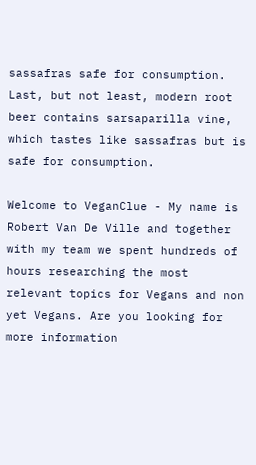sassafras safe for consumption. Last, but not least, modern root beer contains sarsaparilla vine, which tastes like sassafras but is safe for consumption.

Welcome to VeganClue - My name is Robert Van De Ville and together with my team we spent hundreds of hours researching the most relevant topics for Vegans and non yet Vegans. Are you looking for more information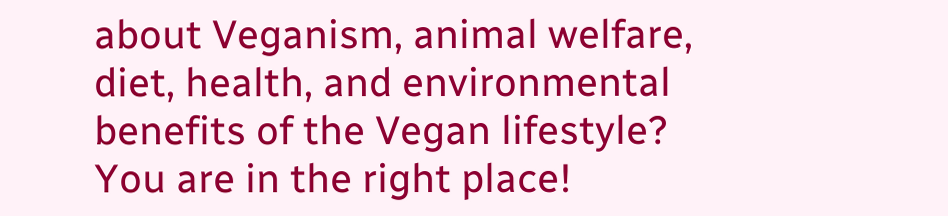about Veganism, animal welfare, diet, health, and environmental benefits of the Vegan lifestyle? You are in the right place!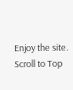Enjoy the site.
Scroll to Top